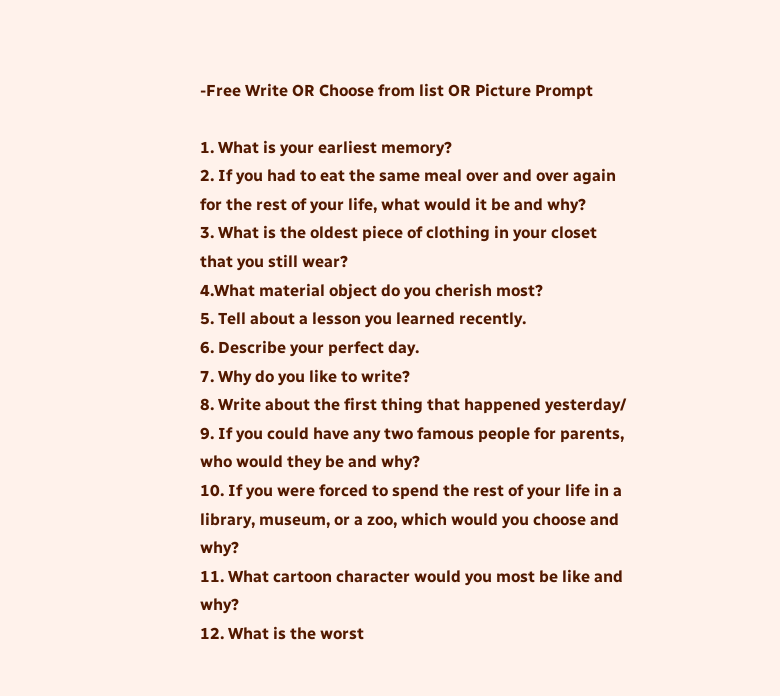-Free Write OR Choose from list OR Picture Prompt

1. What is your earliest memory?
2. If you had to eat the same meal over and over again for the rest of your life, what would it be and why?
3. What is the oldest piece of clothing in your closet that you still wear?
4.What material object do you cherish most?
5. Tell about a lesson you learned recently.
6. Describe your perfect day.
7. Why do you like to write?
8. Write about the first thing that happened yesterday/
9. If you could have any two famous people for parents, who would they be and why?
10. If you were forced to spend the rest of your life in a library, museum, or a zoo, which would you choose and why?
11. What cartoon character would you most be like and why?
12. What is the worst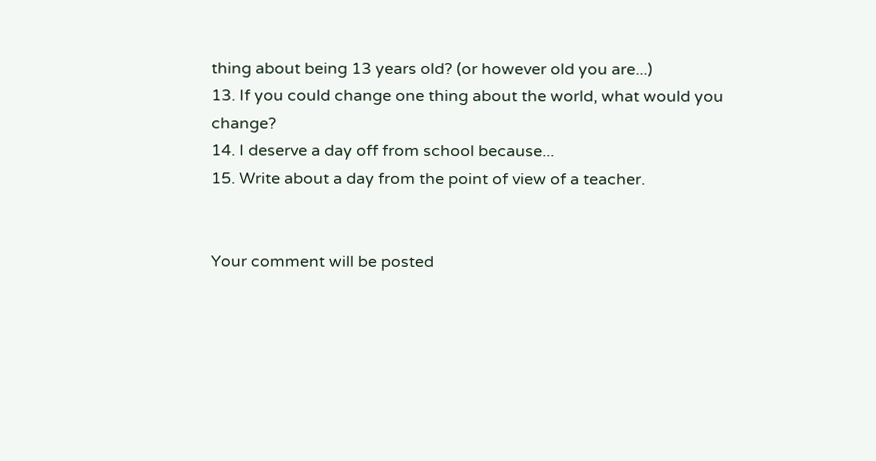thing about being 13 years old? (or however old you are...)
13. If you could change one thing about the world, what would you change?
14. I deserve a day off from school because...
15. Write about a day from the point of view of a teacher.


Your comment will be posted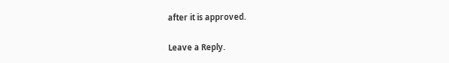after it is approved.

Leave a Reply.